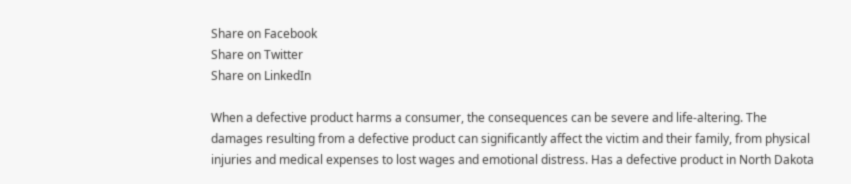Share on Facebook
Share on Twitter
Share on LinkedIn

When a defective product harms a consumer, the consequences can be severe and life-altering. The damages resulting from a defective product can significantly affect the victim and their family, from physical injuries and medical expenses to lost wages and emotional distress. Has a defective product in North Dakota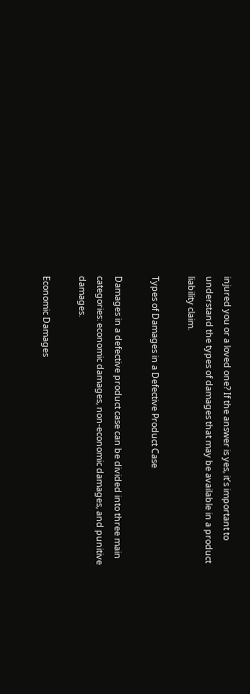injured you or a loved one? If the answer is yes, it’s important to understand the types of damages that may be available in a product liability claim.

Types of Damages in a Defective Product Case

Damages in a defective product case can be divided into three main categories: economic damages, non-economic damages, and punitive damages.

Economic Damages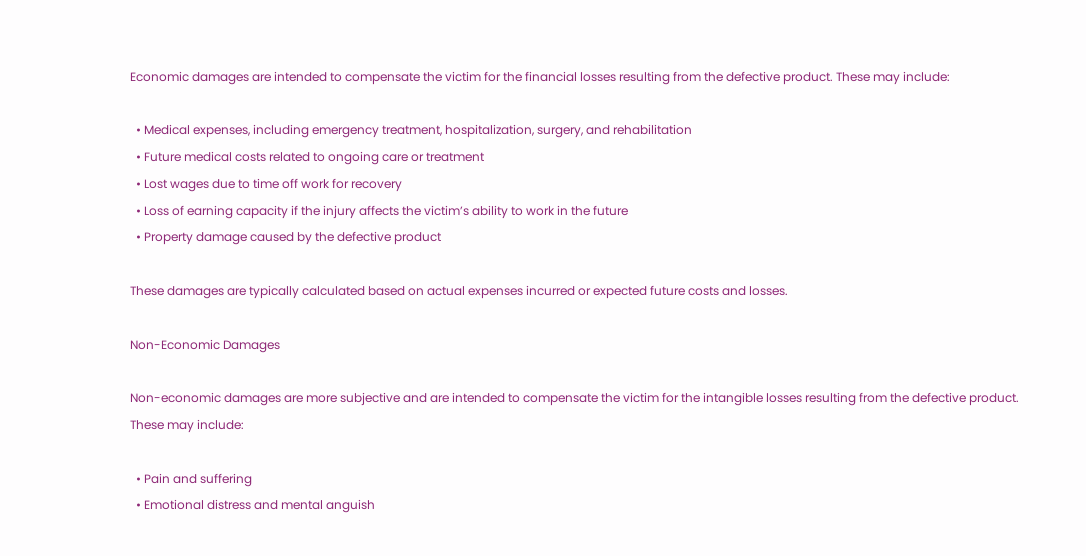Economic damages are intended to compensate the victim for the financial losses resulting from the defective product. These may include:

  • Medical expenses, including emergency treatment, hospitalization, surgery, and rehabilitation
  • Future medical costs related to ongoing care or treatment
  • Lost wages due to time off work for recovery
  • Loss of earning capacity if the injury affects the victim’s ability to work in the future
  • Property damage caused by the defective product

These damages are typically calculated based on actual expenses incurred or expected future costs and losses.

Non-Economic Damages

Non-economic damages are more subjective and are intended to compensate the victim for the intangible losses resulting from the defective product. These may include:

  • Pain and suffering
  • Emotional distress and mental anguish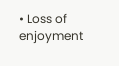• Loss of enjoyment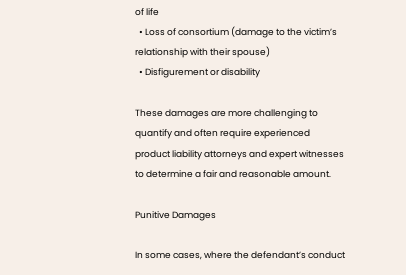of life
  • Loss of consortium (damage to the victim’s relationship with their spouse)
  • Disfigurement or disability

These damages are more challenging to quantify and often require experienced product liability attorneys and expert witnesses to determine a fair and reasonable amount.

Punitive Damages

In some cases, where the defendant’s conduct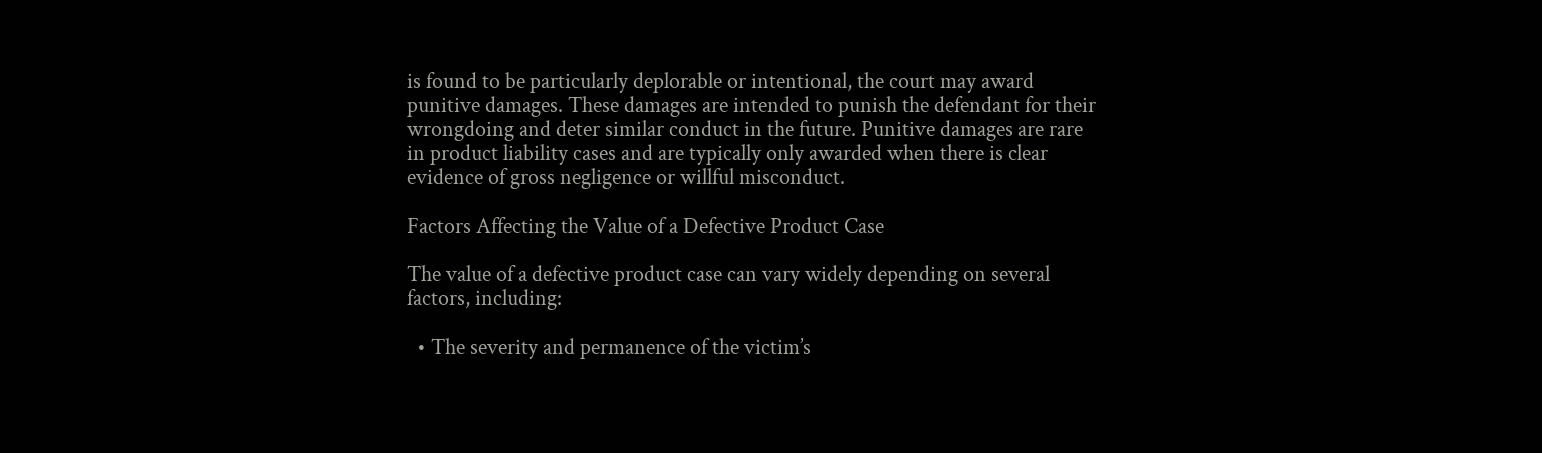is found to be particularly deplorable or intentional, the court may award punitive damages. These damages are intended to punish the defendant for their wrongdoing and deter similar conduct in the future. Punitive damages are rare in product liability cases and are typically only awarded when there is clear evidence of gross negligence or willful misconduct.

Factors Affecting the Value of a Defective Product Case

The value of a defective product case can vary widely depending on several factors, including:

  • The severity and permanence of the victim’s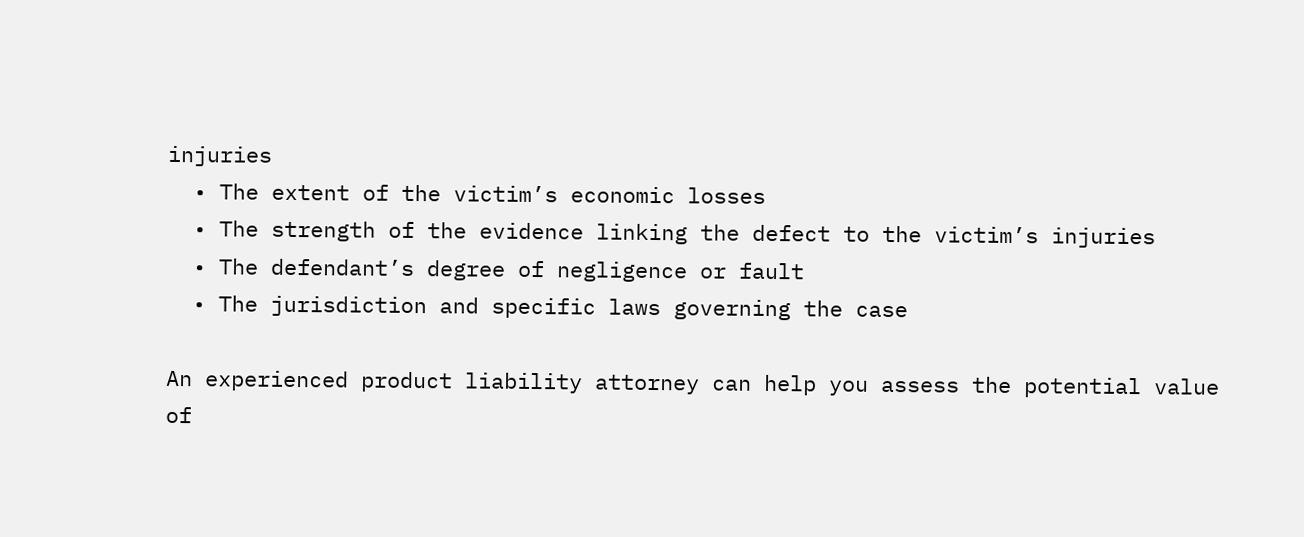injuries
  • The extent of the victim’s economic losses
  • The strength of the evidence linking the defect to the victim’s injuries
  • The defendant’s degree of negligence or fault
  • The jurisdiction and specific laws governing the case

An experienced product liability attorney can help you assess the potential value of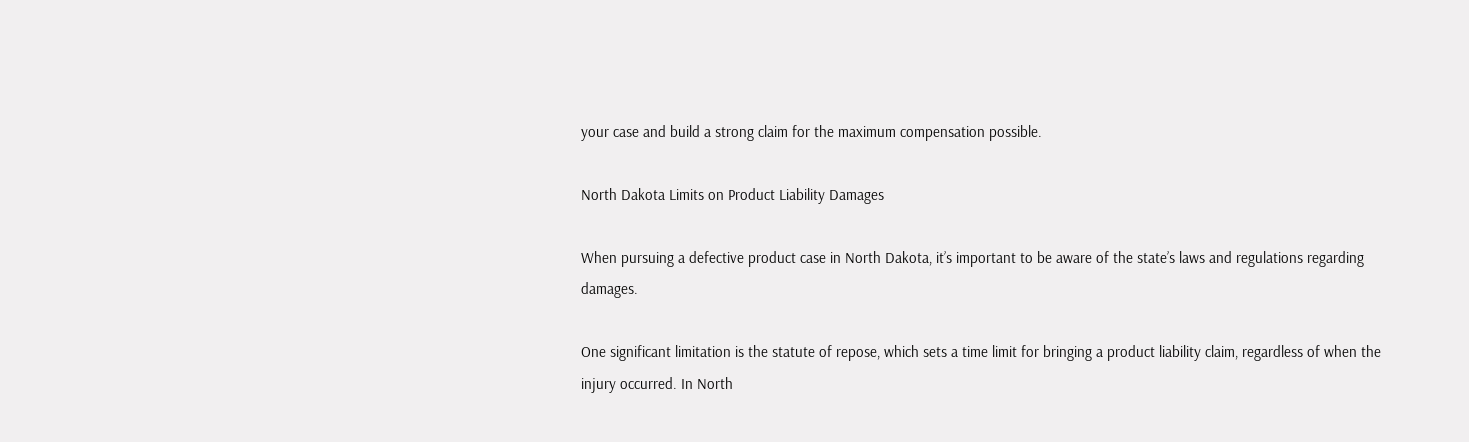your case and build a strong claim for the maximum compensation possible.

North Dakota Limits on Product Liability Damages

When pursuing a defective product case in North Dakota, it’s important to be aware of the state’s laws and regulations regarding damages.

One significant limitation is the statute of repose, which sets a time limit for bringing a product liability claim, regardless of when the injury occurred. In North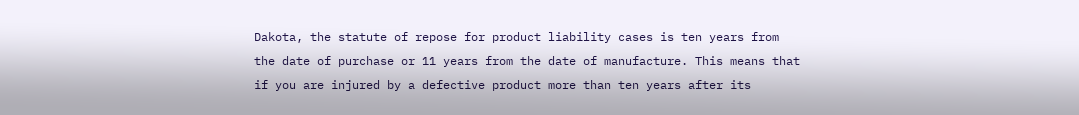Dakota, the statute of repose for product liability cases is ten years from the date of purchase or 11 years from the date of manufacture. This means that if you are injured by a defective product more than ten years after its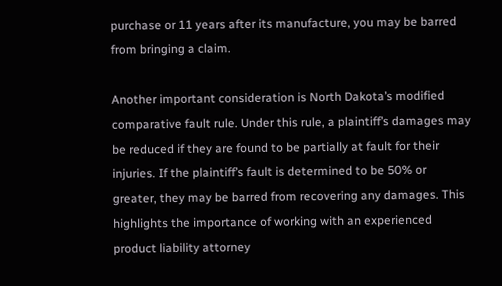purchase or 11 years after its manufacture, you may be barred from bringing a claim.

Another important consideration is North Dakota’s modified comparative fault rule. Under this rule, a plaintiff’s damages may be reduced if they are found to be partially at fault for their injuries. If the plaintiff’s fault is determined to be 50% or greater, they may be barred from recovering any damages. This highlights the importance of working with an experienced product liability attorney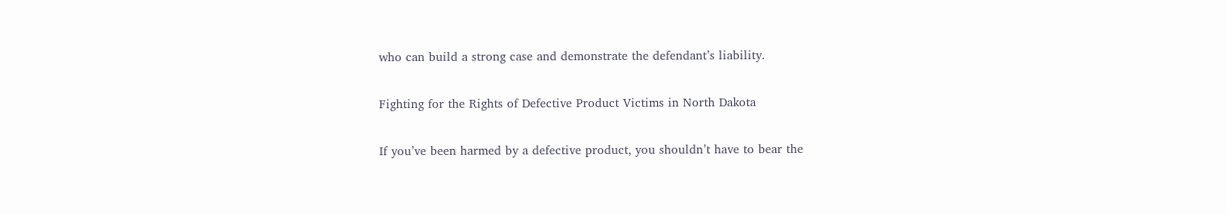who can build a strong case and demonstrate the defendant’s liability.

Fighting for the Rights of Defective Product Victims in North Dakota

If you’ve been harmed by a defective product, you shouldn’t have to bear the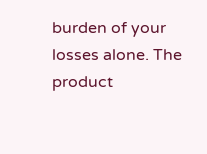burden of your losses alone. The product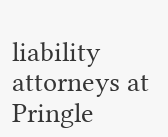liability attorneys at Pringle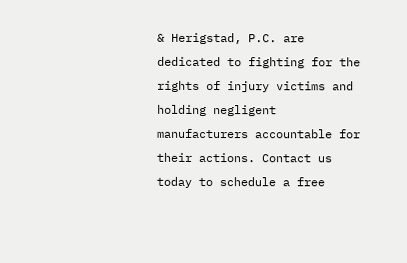& Herigstad, P.C. are dedicated to fighting for the rights of injury victims and holding negligent manufacturers accountable for their actions. Contact us today to schedule a free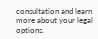consultation and learn more about your legal options.